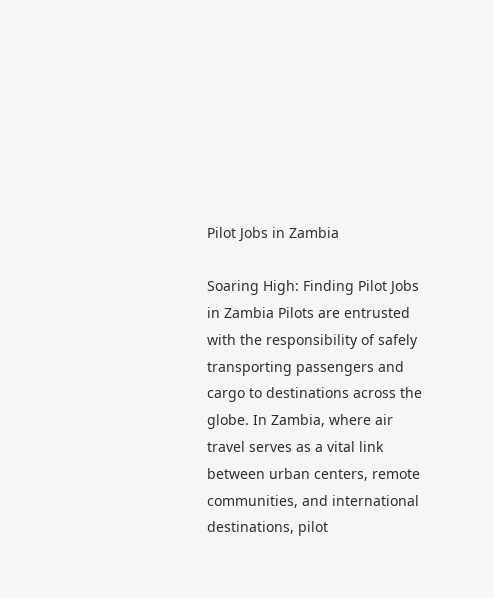Pilot Jobs in Zambia

Soaring High: Finding Pilot Jobs in Zambia Pilots are entrusted with the responsibility of safely transporting passengers and cargo to destinations across the globe. In Zambia, where air travel serves as a vital link between urban centers, remote communities, and international destinations, pilot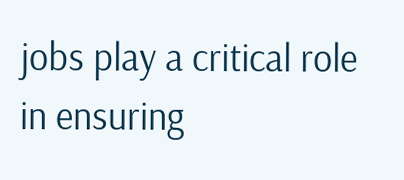jobs play a critical role in ensuring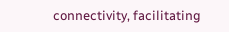connectivity, facilitating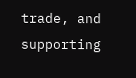trade, and supporting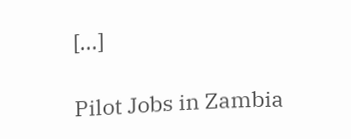[…]

Pilot Jobs in Zambia